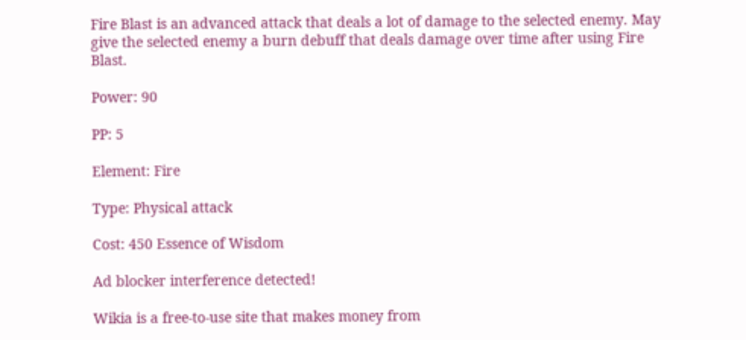Fire Blast is an advanced attack that deals a lot of damage to the selected enemy. May give the selected enemy a burn debuff that deals damage over time after using Fire Blast.

Power: 90

PP: 5

Element: Fire

Type: Physical attack

Cost: 450 Essence of Wisdom

Ad blocker interference detected!

Wikia is a free-to-use site that makes money from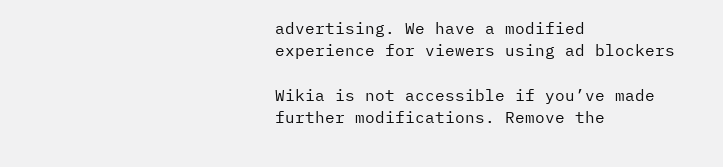advertising. We have a modified experience for viewers using ad blockers

Wikia is not accessible if you’ve made further modifications. Remove the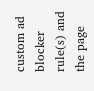custom ad blocker rule(s) and the page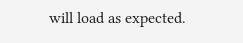will load as expected.